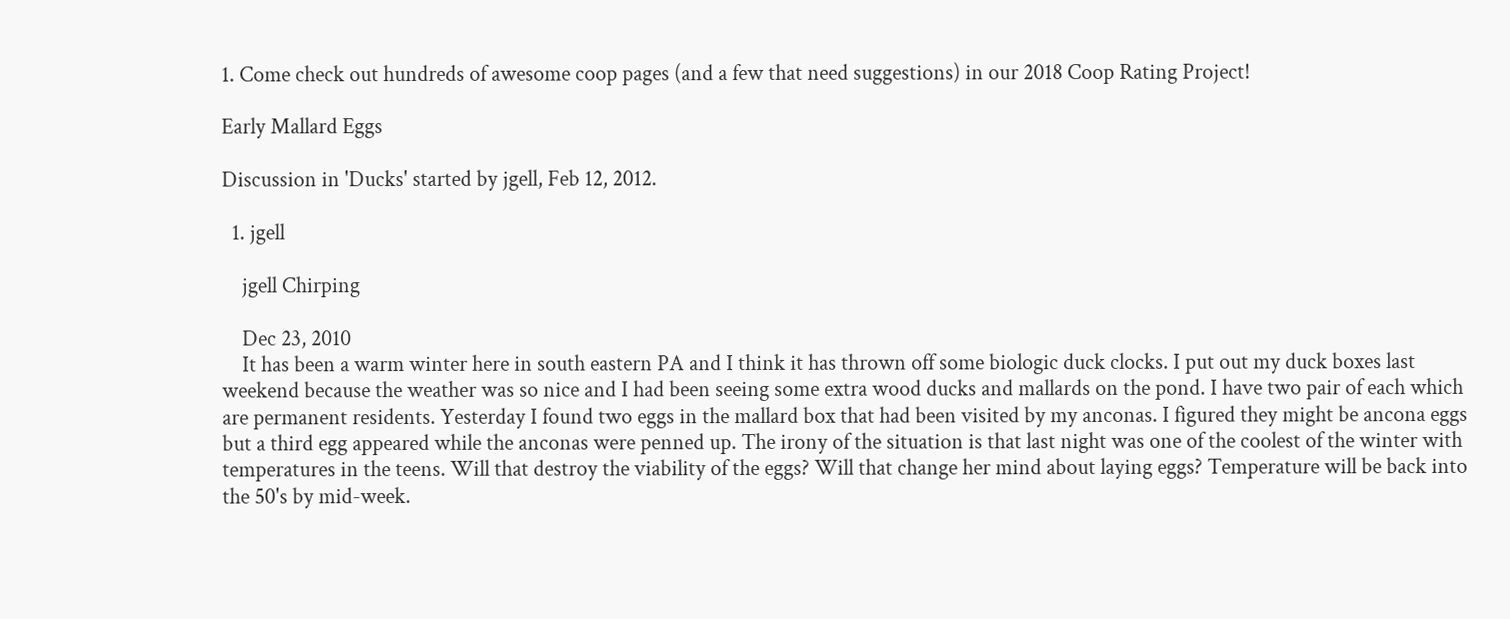1. Come check out hundreds of awesome coop pages (and a few that need suggestions) in our 2018 Coop Rating Project!

Early Mallard Eggs

Discussion in 'Ducks' started by jgell, Feb 12, 2012.

  1. jgell

    jgell Chirping

    Dec 23, 2010
    It has been a warm winter here in south eastern PA and I think it has thrown off some biologic duck clocks. I put out my duck boxes last weekend because the weather was so nice and I had been seeing some extra wood ducks and mallards on the pond. I have two pair of each which are permanent residents. Yesterday I found two eggs in the mallard box that had been visited by my anconas. I figured they might be ancona eggs but a third egg appeared while the anconas were penned up. The irony of the situation is that last night was one of the coolest of the winter with temperatures in the teens. Will that destroy the viability of the eggs? Will that change her mind about laying eggs? Temperature will be back into the 50's by mid-week.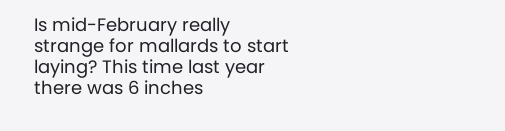Is mid-February really strange for mallards to start laying? This time last year there was 6 inches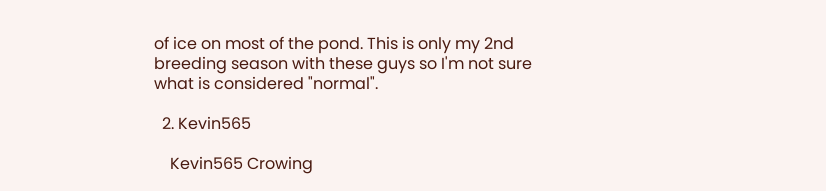of ice on most of the pond. This is only my 2nd breeding season with these guys so I'm not sure what is considered "normal".

  2. Kevin565

    Kevin565 Crowing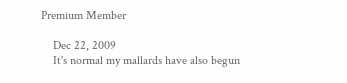Premium Member

    Dec 22, 2009
    It's normal my mallards have also begun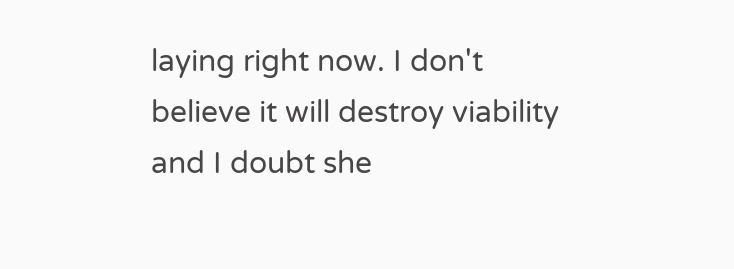laying right now. I don't believe it will destroy viability and I doubt she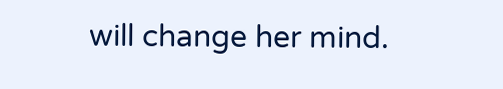will change her mind.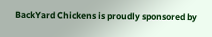BackYard Chickens is proudly sponsored by